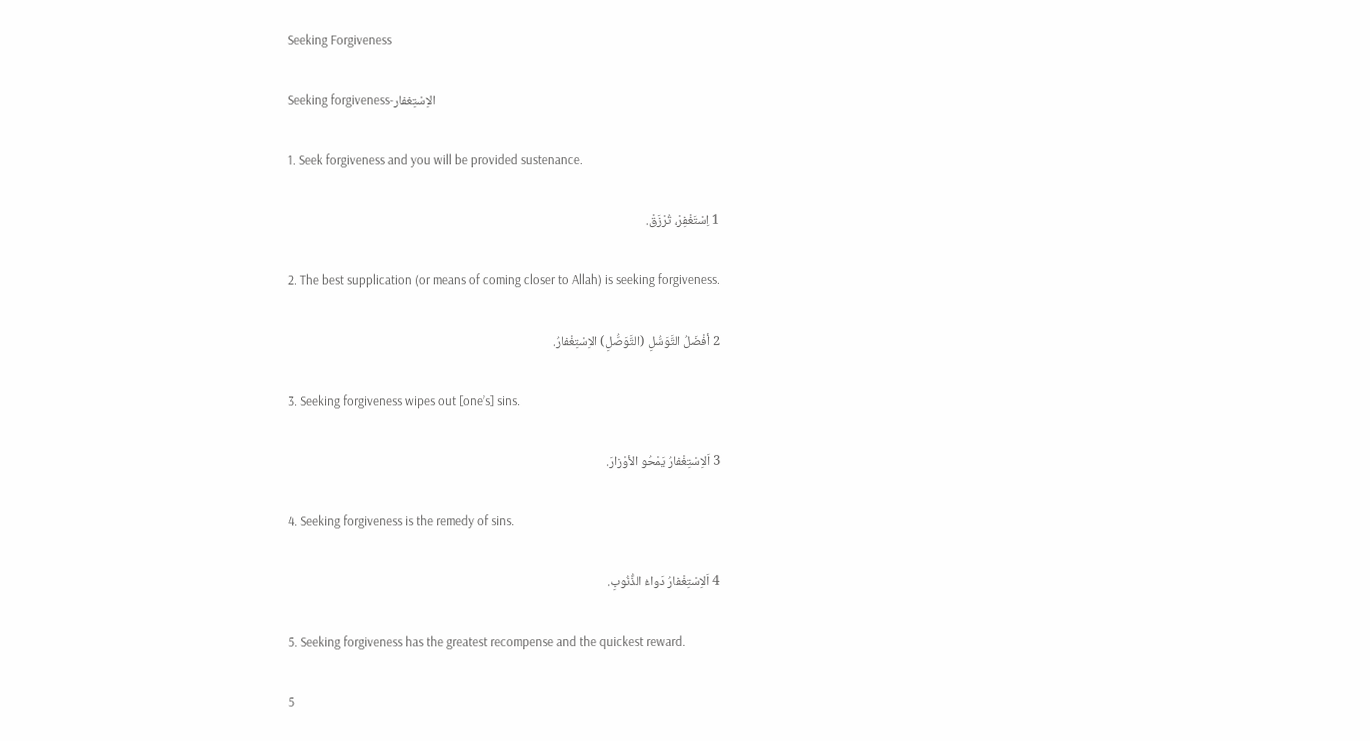Seeking Forgiveness

Seeking forgiveness-الاِسْتِغفار

1. Seek forgiveness and you will be provided sustenance.

1 اِسْتَغْفِرْ، تُرْزَقْ.

2. The best supplication (or means of coming closer to Allah) is seeking forgiveness.

2 أفْضَلُ التَّوَسُّلِ (التَّوَصُّلِ) الاِسْتِغْفارُ.

3. Seeking forgiveness wipes out [one’s] sins.

3 اَلاِسْتِغْفارُ يَمْحُو الأوْزارَ.

4. Seeking forgiveness is the remedy of sins.

4 اَلاِسْتِغْفارُ دَواءُ الذُّنُوبِ.

5. Seeking forgiveness has the greatest recompense and the quickest reward.

5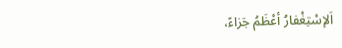اَلإسْتِغْفارُ أعْظَمُ جَزاءً،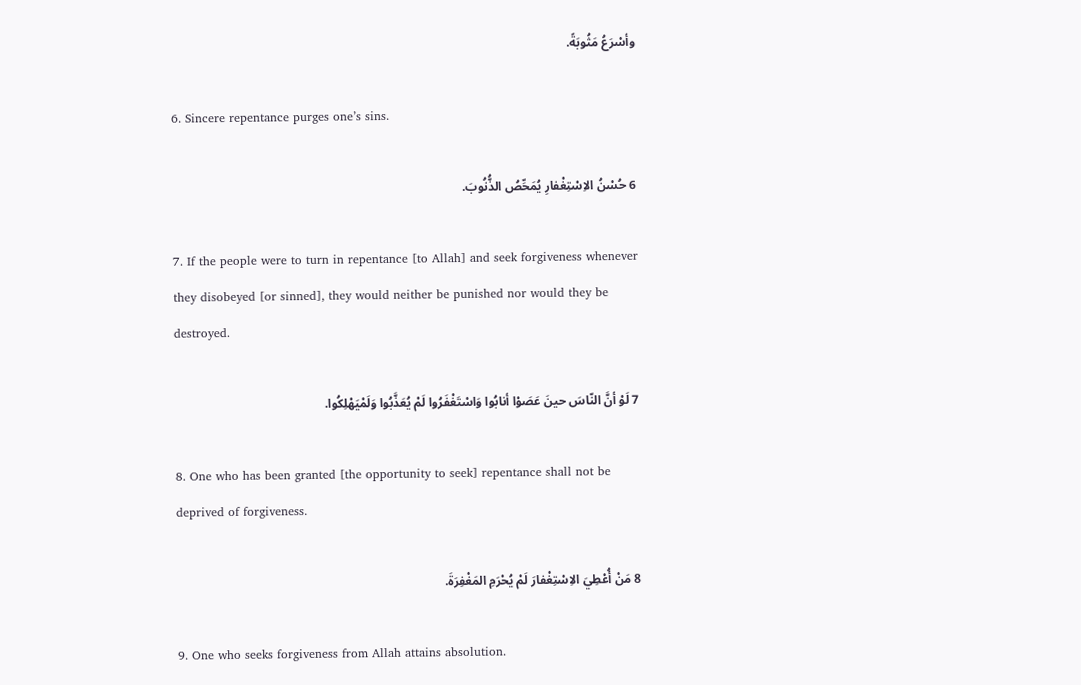وأسْرَعُ مَثُوبَةً.

6. Sincere repentance purges one’s sins.

6 حُسْنُ الاِسْتِغْفارِ يُمَحِّصُ الذُّنُوبَ.

7. If the people were to turn in repentance [to Allah] and seek forgiveness whenever they disobeyed [or sinned], they would neither be punished nor would they be destroyed.

7 لَوْ أنَّ النّاسَ حينَ عَصَوْا أنابُوا وَاسْتَغْفَرُوا لَمْ يُعَذَّبُوا وَلَمْيَهْلِكُوا.

8. One who has been granted [the opportunity to seek] repentance shall not be deprived of forgiveness.

8 مَنْ أُعْطِيَ الاِسْتِغْفارَ لَمْ يُحْرَمِ المَغْفِرَةَ.

9. One who seeks forgiveness from Allah attains absolution.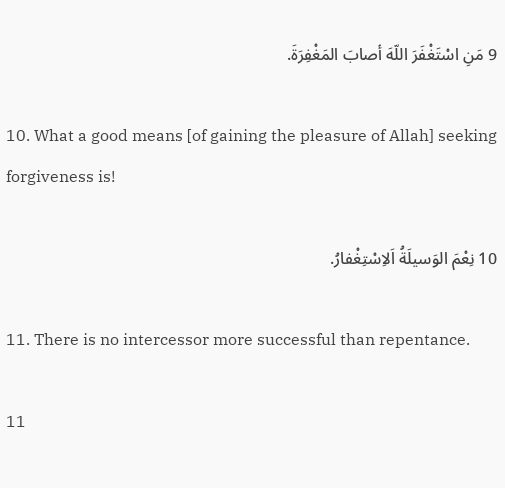9 مَنِ اسْتَغْفَرَ اللّهَ أصابَ المَغْفِرَةَ.

10. What a good means [of gaining the pleasure of Allah] seeking forgiveness is!

10 نِعْمَ الوَسيلَةُ اَلاِسْتِغْفارُ.

11. There is no intercessor more successful than repentance.

11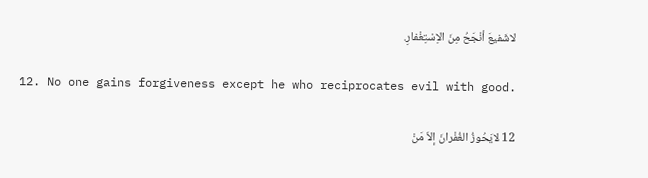لاشَفيعَ أنْجَحُ مِنَ الاِسْتِغْفارِ.

12. No one gains forgiveness except he who reciprocates evil with good.

12 لايَحُوزُ الغُفْرانَ إلاّ مَنْ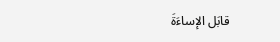قابَل الإساءَةَ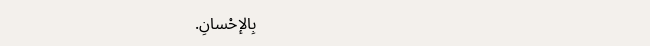بِالإحْسانِ.